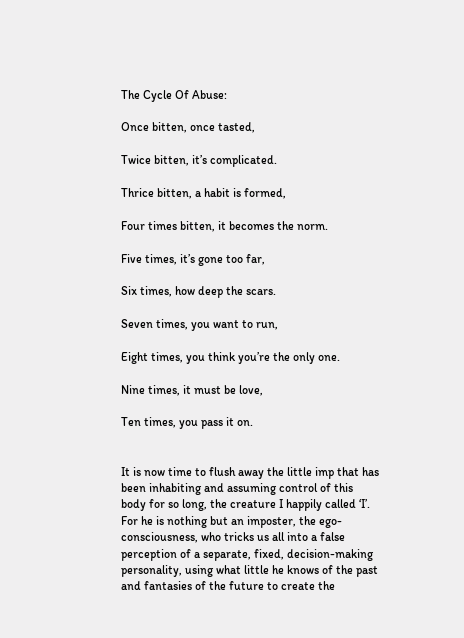The Cycle Of Abuse:

Once bitten, once tasted,

Twice bitten, it’s complicated.

Thrice bitten, a habit is formed,

Four times bitten, it becomes the norm.

Five times, it’s gone too far,

Six times, how deep the scars.

Seven times, you want to run,

Eight times, you think you’re the only one.

Nine times, it must be love,

Ten times, you pass it on.


It is now time to flush away the little imp that has been inhabiting and assuming control of this body for so long, the creature I happily called ‘I’. For he is nothing but an imposter, the ego-consciousness, who tricks us all into a false perception of a separate, fixed, decision-making personality, using what little he knows of the past and fantasies of the future to create the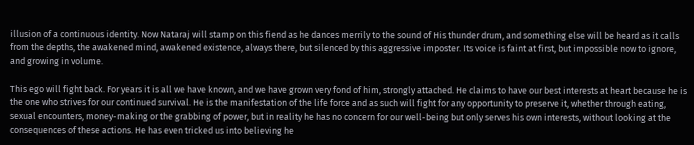illusion of a continuous identity. Now Nataraj will stamp on this fiend as he dances merrily to the sound of His thunder drum, and something else will be heard as it calls from the depths, the awakened mind, awakened existence, always there, but silenced by this aggressive imposter. Its voice is faint at first, but impossible now to ignore, and growing in volume.

This ego will fight back. For years it is all we have known, and we have grown very fond of him, strongly attached. He claims to have our best interests at heart because he is the one who strives for our continued survival. He is the manifestation of the life force and as such will fight for any opportunity to preserve it, whether through eating, sexual encounters, money-making or the grabbing of power, but in reality he has no concern for our well-being but only serves his own interests, without looking at the consequences of these actions. He has even tricked us into believing he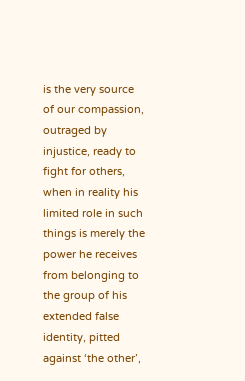is the very source of our compassion, outraged by injustice, ready to fight for others, when in reality his limited role in such things is merely the power he receives from belonging to the group of his extended false identity, pitted against ‘the other’,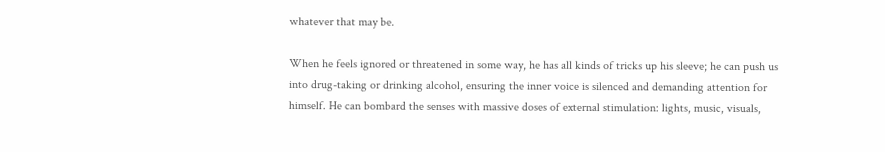whatever that may be.

When he feels ignored or threatened in some way, he has all kinds of tricks up his sleeve; he can push us into drug-taking or drinking alcohol, ensuring the inner voice is silenced and demanding attention for himself. He can bombard the senses with massive doses of external stimulation: lights, music, visuals,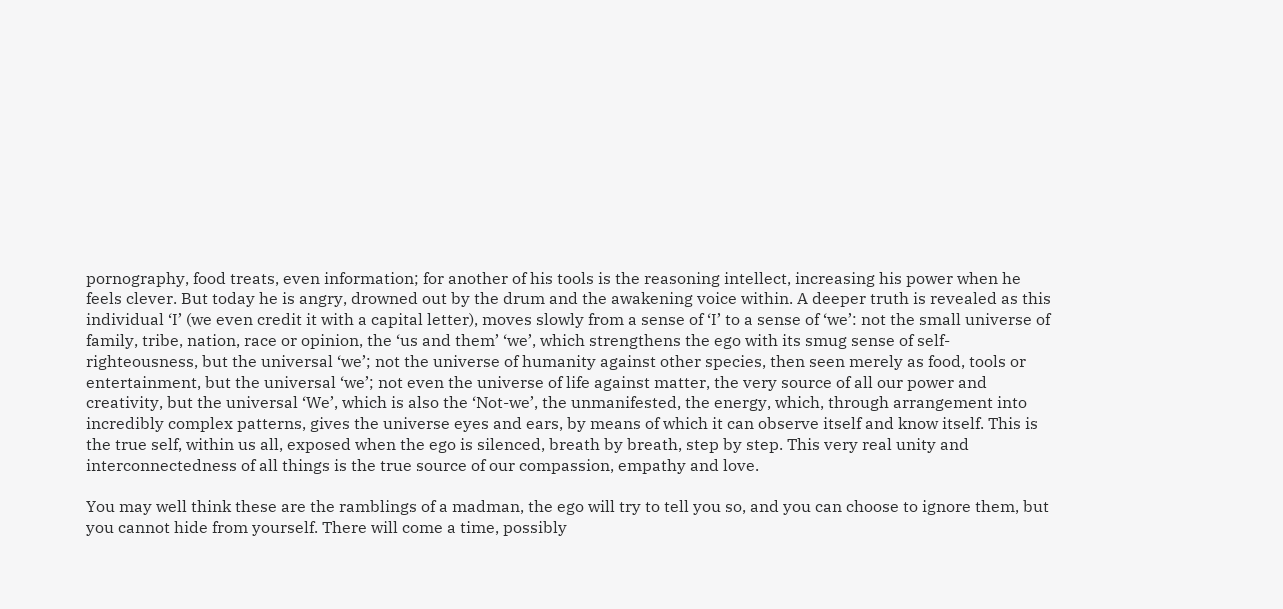pornography, food treats, even information; for another of his tools is the reasoning intellect, increasing his power when he feels clever. But today he is angry, drowned out by the drum and the awakening voice within. A deeper truth is revealed as this individual ‘I’ (we even credit it with a capital letter), moves slowly from a sense of ‘I’ to a sense of ‘we’: not the small universe of family, tribe, nation, race or opinion, the ‘us and them’ ‘we’, which strengthens the ego with its smug sense of self-righteousness, but the universal ‘we’; not the universe of humanity against other species, then seen merely as food, tools or entertainment, but the universal ‘we’; not even the universe of life against matter, the very source of all our power and creativity, but the universal ‘We’, which is also the ‘Not-we’, the unmanifested, the energy, which, through arrangement into incredibly complex patterns, gives the universe eyes and ears, by means of which it can observe itself and know itself. This is the true self, within us all, exposed when the ego is silenced, breath by breath, step by step. This very real unity and interconnectedness of all things is the true source of our compassion, empathy and love.

You may well think these are the ramblings of a madman, the ego will try to tell you so, and you can choose to ignore them, but you cannot hide from yourself. There will come a time, possibly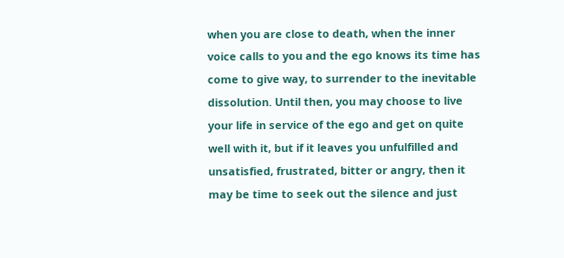when you are close to death, when the inner voice calls to you and the ego knows its time has come to give way, to surrender to the inevitable dissolution. Until then, you may choose to live your life in service of the ego and get on quite well with it, but if it leaves you unfulfilled and unsatisfied, frustrated, bitter or angry, then it may be time to seek out the silence and just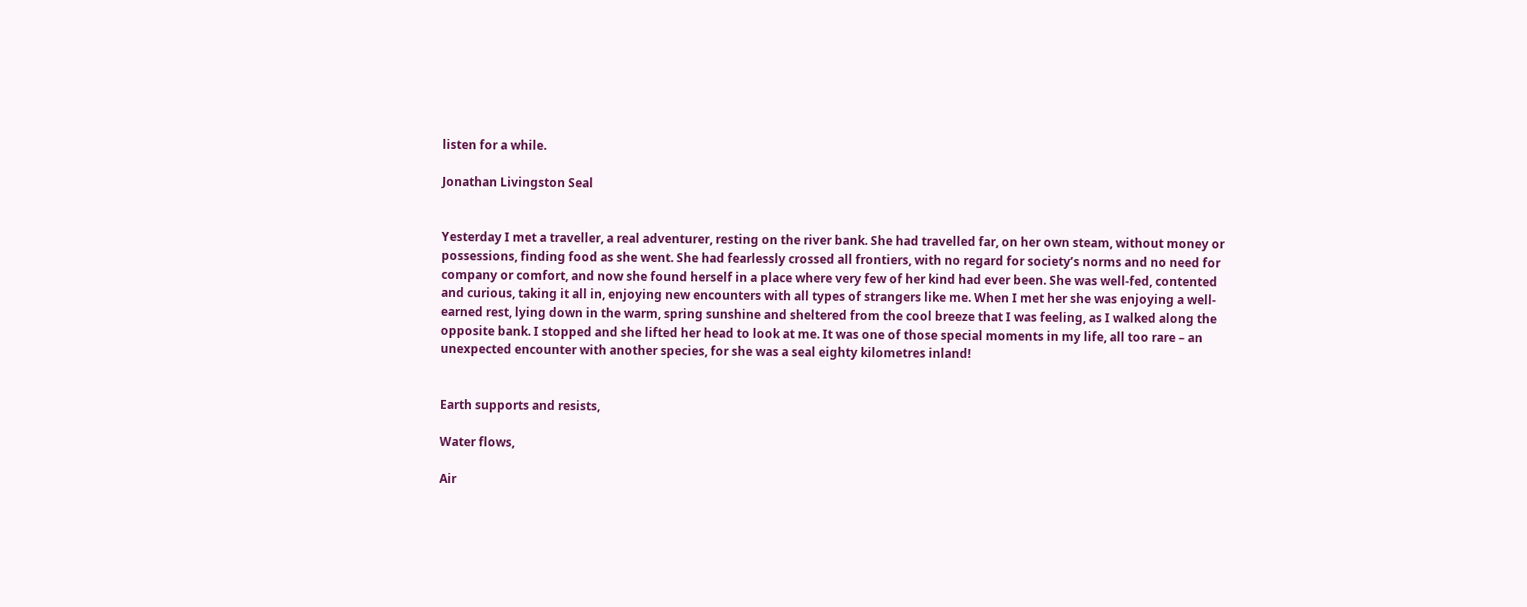listen for a while.

Jonathan Livingston Seal


Yesterday I met a traveller, a real adventurer, resting on the river bank. She had travelled far, on her own steam, without money or possessions, finding food as she went. She had fearlessly crossed all frontiers, with no regard for society’s norms and no need for company or comfort, and now she found herself in a place where very few of her kind had ever been. She was well-fed, contented and curious, taking it all in, enjoying new encounters with all types of strangers like me. When I met her she was enjoying a well-earned rest, lying down in the warm, spring sunshine and sheltered from the cool breeze that I was feeling, as I walked along the opposite bank. I stopped and she lifted her head to look at me. It was one of those special moments in my life, all too rare – an unexpected encounter with another species, for she was a seal eighty kilometres inland!


Earth supports and resists,

Water flows,

Air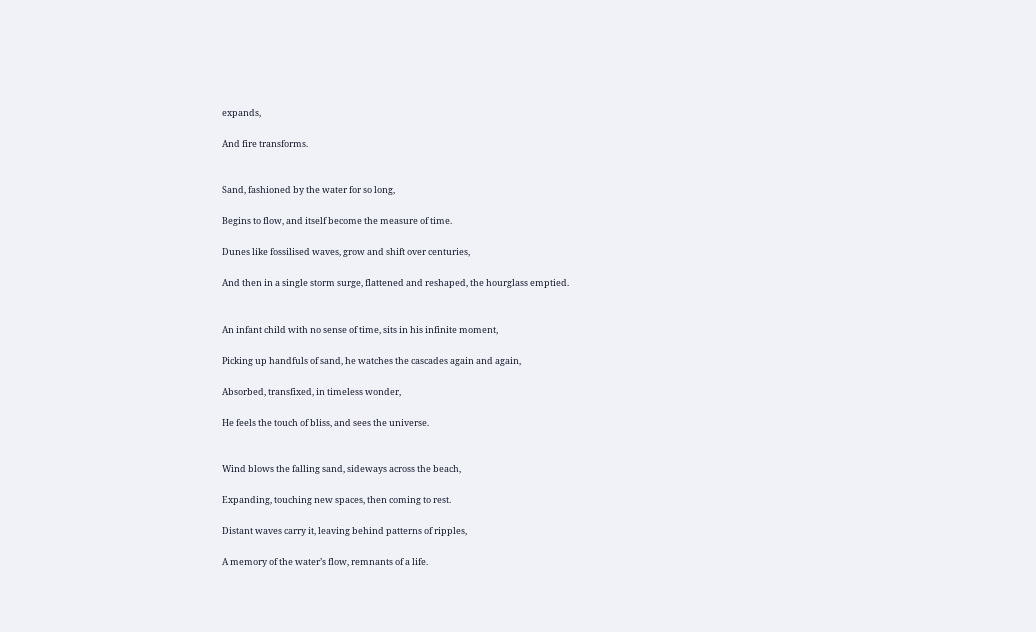expands,

And fire transforms.


Sand, fashioned by the water for so long,

Begins to flow, and itself become the measure of time.

Dunes like fossilised waves, grow and shift over centuries,

And then in a single storm surge, flattened and reshaped, the hourglass emptied.


An infant child with no sense of time, sits in his infinite moment,

Picking up handfuls of sand, he watches the cascades again and again,

Absorbed, transfixed, in timeless wonder,

He feels the touch of bliss, and sees the universe.


Wind blows the falling sand, sideways across the beach,

Expanding, touching new spaces, then coming to rest.

Distant waves carry it, leaving behind patterns of ripples,

A memory of the water’s flow, remnants of a life.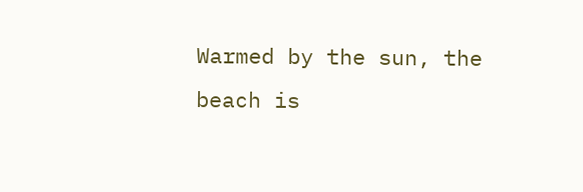Warmed by the sun, the beach is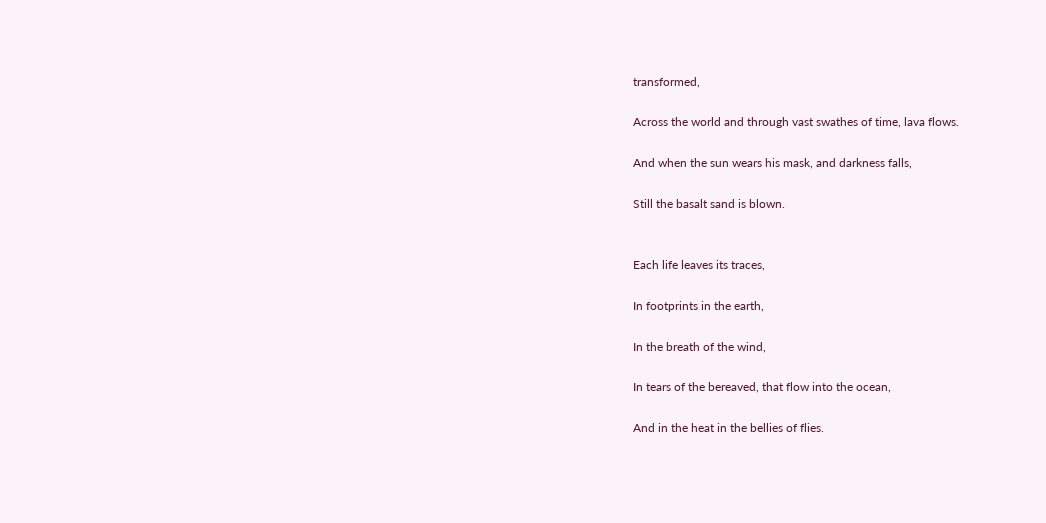transformed,

Across the world and through vast swathes of time, lava flows.

And when the sun wears his mask, and darkness falls,

Still the basalt sand is blown.


Each life leaves its traces,

In footprints in the earth,

In the breath of the wind,

In tears of the bereaved, that flow into the ocean,

And in the heat in the bellies of flies.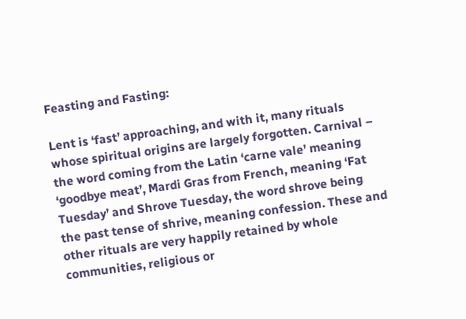Feasting and Fasting:

Lent is ‘fast’ approaching, and with it, many rituals whose spiritual origins are largely forgotten. Carnival – the word coming from the Latin ‘carne vale’ meaning ‘goodbye meat’, Mardi Gras from French, meaning ‘Fat Tuesday’ and Shrove Tuesday, the word shrove being the past tense of shrive, meaning confession. These and other rituals are very happily retained by whole communities, religious or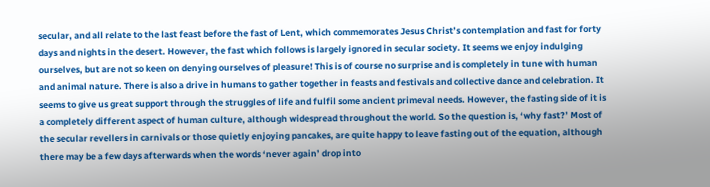secular, and all relate to the last feast before the fast of Lent, which commemorates Jesus Christ’s contemplation and fast for forty days and nights in the desert. However, the fast which follows is largely ignored in secular society. It seems we enjoy indulging ourselves, but are not so keen on denying ourselves of pleasure! This is of course no surprise and is completely in tune with human and animal nature. There is also a drive in humans to gather together in feasts and festivals and collective dance and celebration. It seems to give us great support through the struggles of life and fulfil some ancient primeval needs. However, the fasting side of it is a completely different aspect of human culture, although widespread throughout the world. So the question is, ‘why fast?’ Most of the secular revellers in carnivals or those quietly enjoying pancakes, are quite happy to leave fasting out of the equation, although there may be a few days afterwards when the words ‘never again’ drop into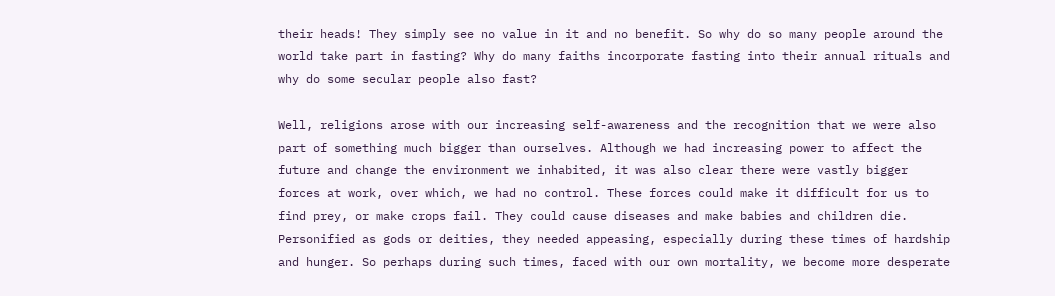their heads! They simply see no value in it and no benefit. So why do so many people around the world take part in fasting? Why do many faiths incorporate fasting into their annual rituals and why do some secular people also fast?

Well, religions arose with our increasing self-awareness and the recognition that we were also part of something much bigger than ourselves. Although we had increasing power to affect the future and change the environment we inhabited, it was also clear there were vastly bigger forces at work, over which, we had no control. These forces could make it difficult for us to find prey, or make crops fail. They could cause diseases and make babies and children die. Personified as gods or deities, they needed appeasing, especially during these times of hardship and hunger. So perhaps during such times, faced with our own mortality, we become more desperate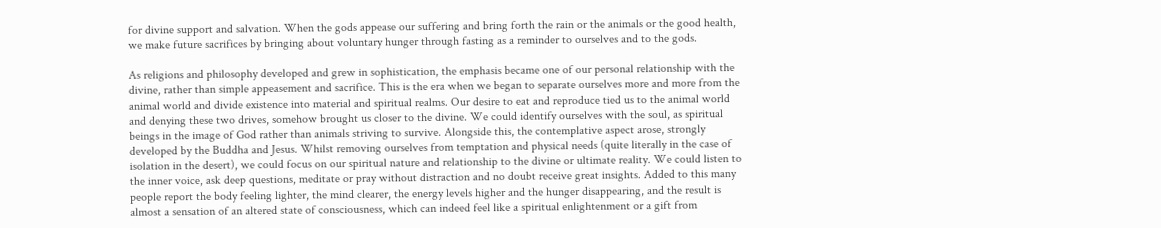for divine support and salvation. When the gods appease our suffering and bring forth the rain or the animals or the good health, we make future sacrifices by bringing about voluntary hunger through fasting as a reminder to ourselves and to the gods.

As religions and philosophy developed and grew in sophistication, the emphasis became one of our personal relationship with the divine, rather than simple appeasement and sacrifice. This is the era when we began to separate ourselves more and more from the animal world and divide existence into material and spiritual realms. Our desire to eat and reproduce tied us to the animal world and denying these two drives, somehow brought us closer to the divine. We could identify ourselves with the soul, as spiritual beings in the image of God rather than animals striving to survive. Alongside this, the contemplative aspect arose, strongly developed by the Buddha and Jesus. Whilst removing ourselves from temptation and physical needs (quite literally in the case of isolation in the desert), we could focus on our spiritual nature and relationship to the divine or ultimate reality. We could listen to the inner voice, ask deep questions, meditate or pray without distraction and no doubt receive great insights. Added to this many people report the body feeling lighter, the mind clearer, the energy levels higher and the hunger disappearing, and the result is almost a sensation of an altered state of consciousness, which can indeed feel like a spiritual enlightenment or a gift from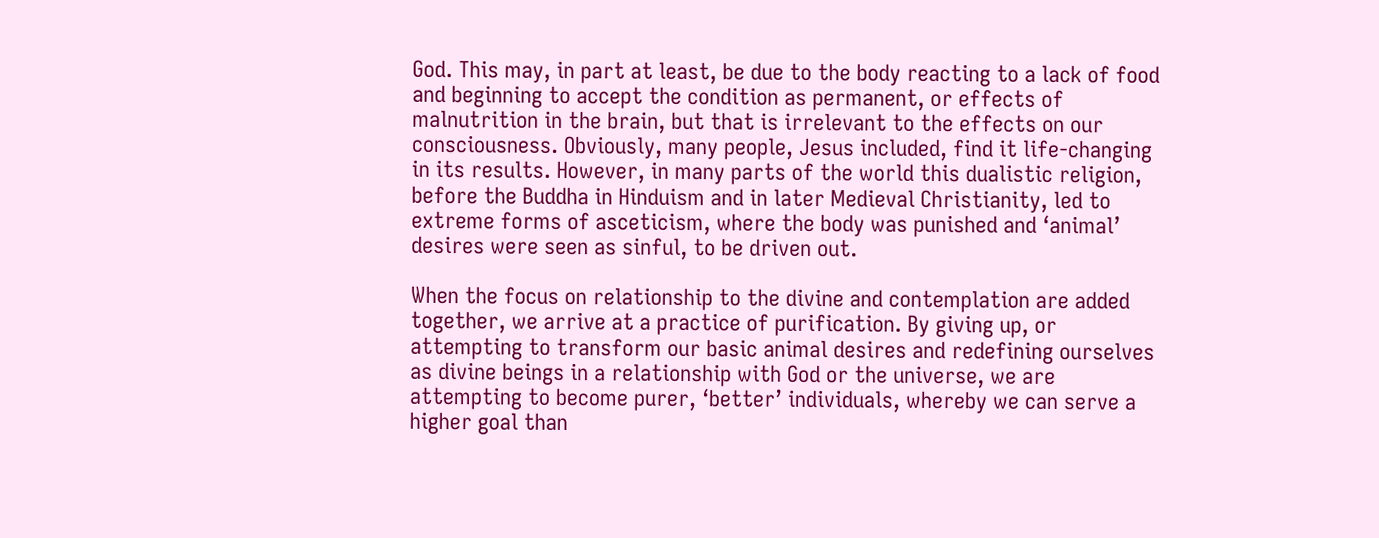God. This may, in part at least, be due to the body reacting to a lack of food and beginning to accept the condition as permanent, or effects of malnutrition in the brain, but that is irrelevant to the effects on our consciousness. Obviously, many people, Jesus included, find it life-changing in its results. However, in many parts of the world this dualistic religion, before the Buddha in Hinduism and in later Medieval Christianity, led to extreme forms of asceticism, where the body was punished and ‘animal’ desires were seen as sinful, to be driven out.

When the focus on relationship to the divine and contemplation are added together, we arrive at a practice of purification. By giving up, or attempting to transform our basic animal desires and redefining ourselves as divine beings in a relationship with God or the universe, we are attempting to become purer, ‘better’ individuals, whereby we can serve a higher goal than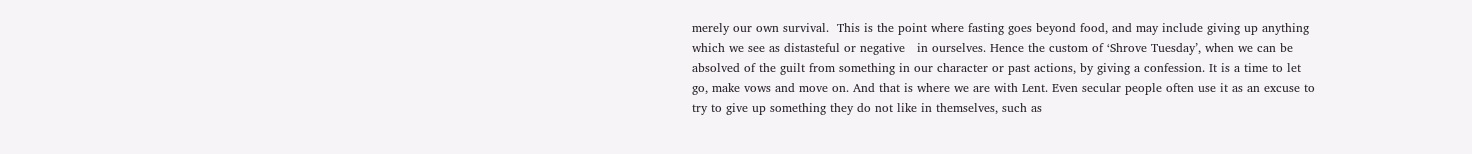merely our own survival.  This is the point where fasting goes beyond food, and may include giving up anything which we see as distasteful or negative   in ourselves. Hence the custom of ‘Shrove Tuesday’, when we can be absolved of the guilt from something in our character or past actions, by giving a confession. It is a time to let go, make vows and move on. And that is where we are with Lent. Even secular people often use it as an excuse to try to give up something they do not like in themselves, such as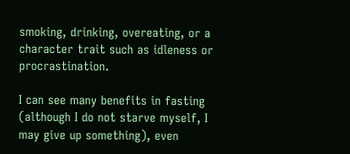smoking, drinking, overeating, or a character trait such as idleness or procrastination.

I can see many benefits in fasting (although I do not starve myself, I may give up something), even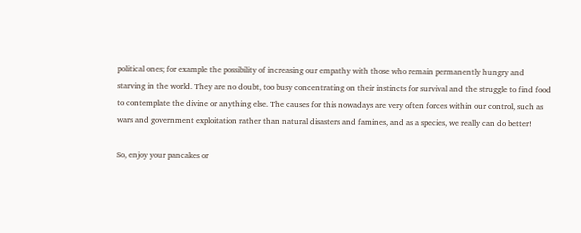political ones; for example the possibility of increasing our empathy with those who remain permanently hungry and starving in the world. They are no doubt, too busy concentrating on their instincts for survival and the struggle to find food to contemplate the divine or anything else. The causes for this nowadays are very often forces within our control, such as wars and government exploitation rather than natural disasters and famines, and as a species, we really can do better!

So, enjoy your pancakes or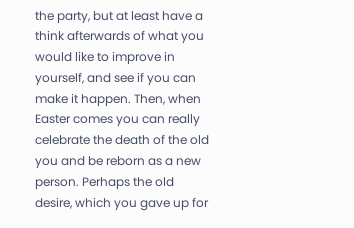the party, but at least have a think afterwards of what you would like to improve in yourself, and see if you can make it happen. Then, when Easter comes you can really celebrate the death of the old you and be reborn as a new person. Perhaps the old desire, which you gave up for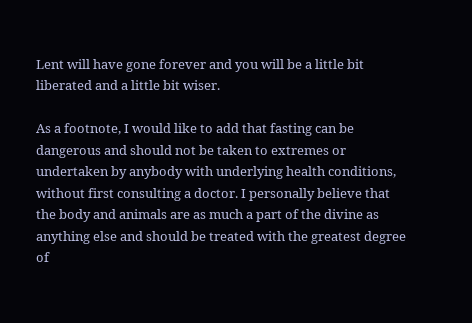Lent will have gone forever and you will be a little bit liberated and a little bit wiser.

As a footnote, I would like to add that fasting can be dangerous and should not be taken to extremes or undertaken by anybody with underlying health conditions, without first consulting a doctor. I personally believe that the body and animals are as much a part of the divine as anything else and should be treated with the greatest degree of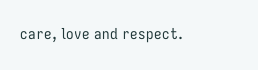care, love and respect.